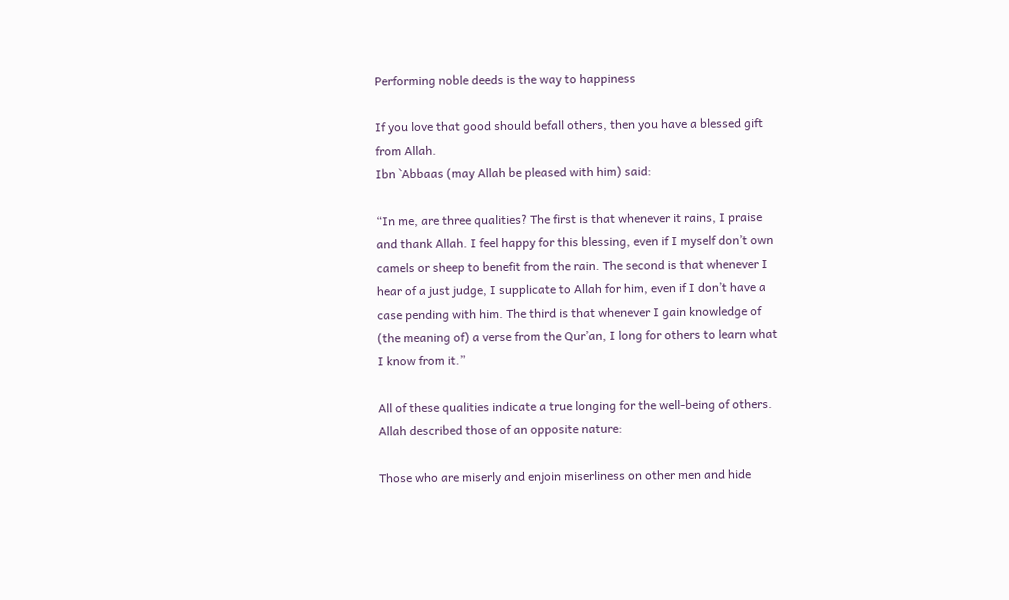Performing noble deeds is the way to happiness

If you love that good should befall others, then you have a blessed gift from Allah.
Ibn `Abbaas (may Allah be pleased with him) said:

“In me, are three qualities? The first is that whenever it rains, I praise and thank Allah. I feel happy for this blessing, even if I myself don’t own camels or sheep to benefit from the rain. The second is that whenever I hear of a just judge, I supplicate to Allah for him, even if I don’t have a case pending with him. The third is that whenever I gain knowledge of (the meaning of) a verse from the Qur’an, I long for others to learn what I know from it.”

All of these qualities indicate a true longing for the well-being of others. Allah described those of an opposite nature:

Those who are miserly and enjoin miserliness on other men and hide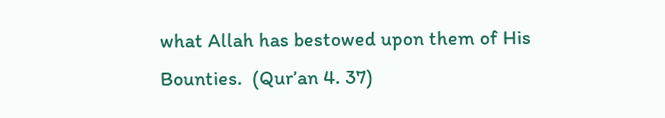what Allah has bestowed upon them of His Bounties.  (Qur’an 4. 37)